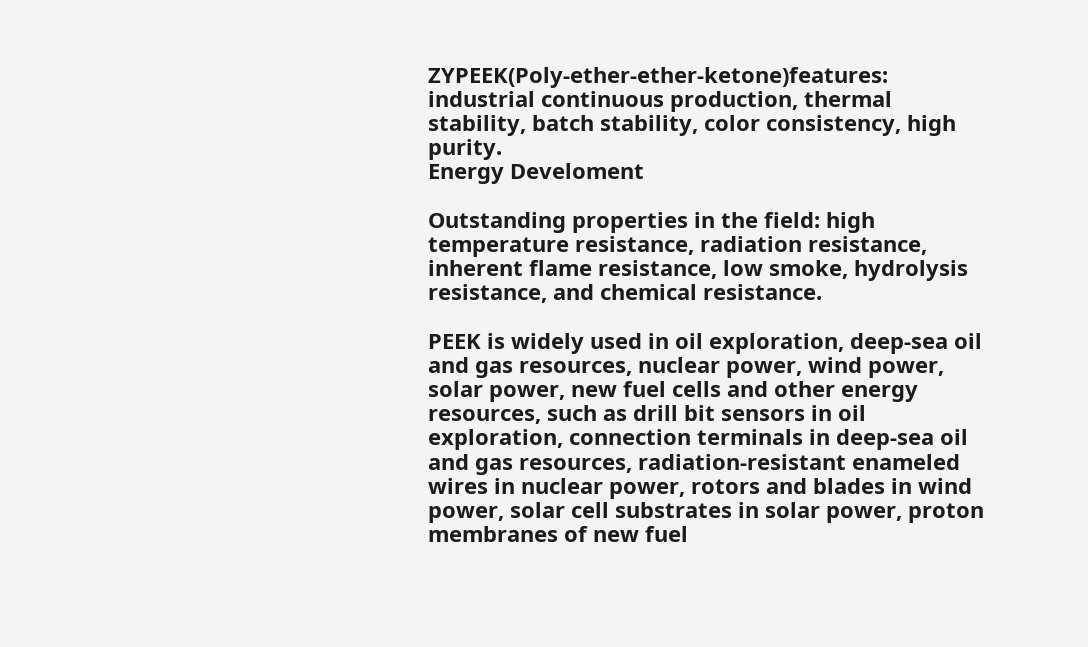ZYPEEK(Poly-ether-ether-ketone)features: industrial continuous production, thermal stability, batch stability, color consistency, high purity.
Energy Develoment

Outstanding properties in the field: high temperature resistance, radiation resistance, inherent flame resistance, low smoke, hydrolysis resistance, and chemical resistance.

PEEK is widely used in oil exploration, deep-sea oil and gas resources, nuclear power, wind power, solar power, new fuel cells and other energy resources, such as drill bit sensors in oil exploration, connection terminals in deep-sea oil and gas resources, radiation-resistant enameled wires in nuclear power, rotors and blades in wind power, solar cell substrates in solar power, proton membranes of new fuel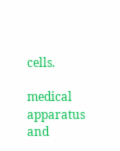cells.

medical apparatus and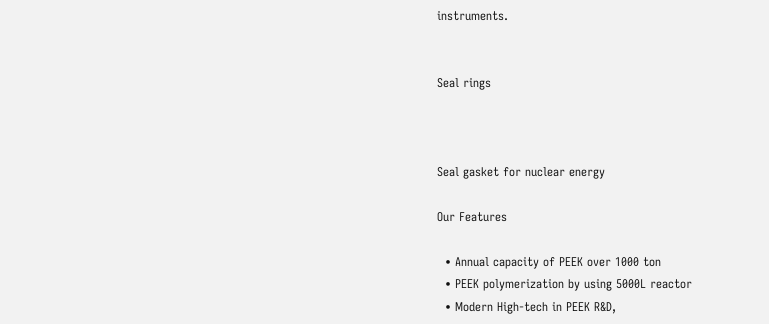instruments.


Seal rings



Seal gasket for nuclear energy

Our Features

  • Annual capacity of PEEK over 1000 ton
  • PEEK polymerization by using 5000L reactor
  • Modern High-tech in PEEK R&D,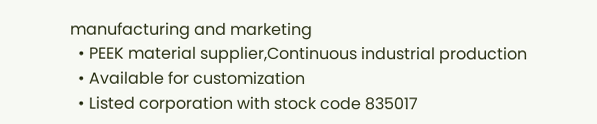manufacturing and marketing
  • PEEK material supplier,Continuous industrial production
  • Available for customization
  • Listed corporation with stock code 835017